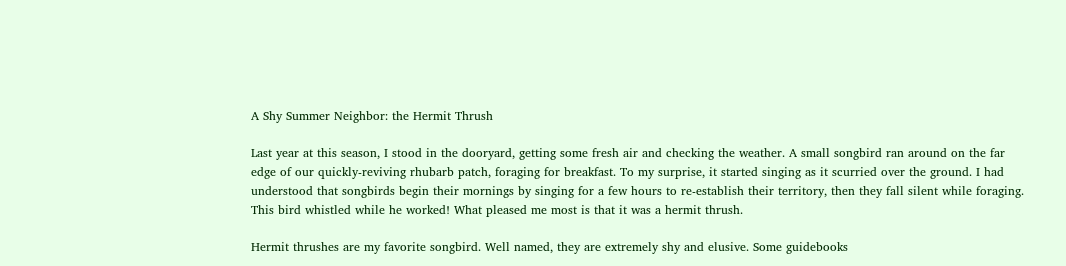A Shy Summer Neighbor: the Hermit Thrush

Last year at this season, I stood in the dooryard, getting some fresh air and checking the weather. A small songbird ran around on the far edge of our quickly-reviving rhubarb patch, foraging for breakfast. To my surprise, it started singing as it scurried over the ground. I had understood that songbirds begin their mornings by singing for a few hours to re-establish their territory, then they fall silent while foraging. This bird whistled while he worked! What pleased me most is that it was a hermit thrush.

Hermit thrushes are my favorite songbird. Well named, they are extremely shy and elusive. Some guidebooks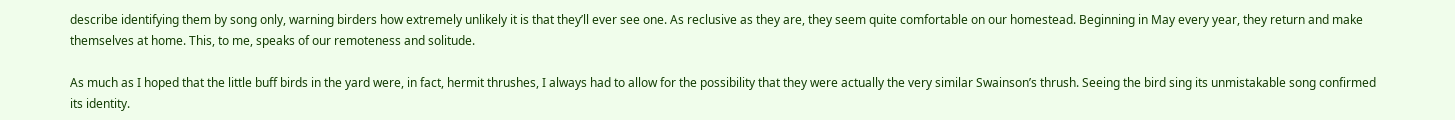describe identifying them by song only, warning birders how extremely unlikely it is that they’ll ever see one. As reclusive as they are, they seem quite comfortable on our homestead. Beginning in May every year, they return and make themselves at home. This, to me, speaks of our remoteness and solitude.

As much as I hoped that the little buff birds in the yard were, in fact, hermit thrushes, I always had to allow for the possibility that they were actually the very similar Swainson’s thrush. Seeing the bird sing its unmistakable song confirmed its identity.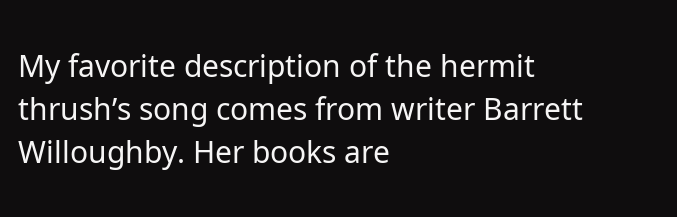My favorite description of the hermit thrush’s song comes from writer Barrett Willoughby. Her books are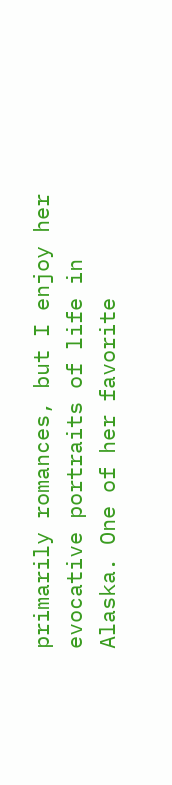primarily romances, but I enjoy her evocative portraits of life in Alaska. One of her favorite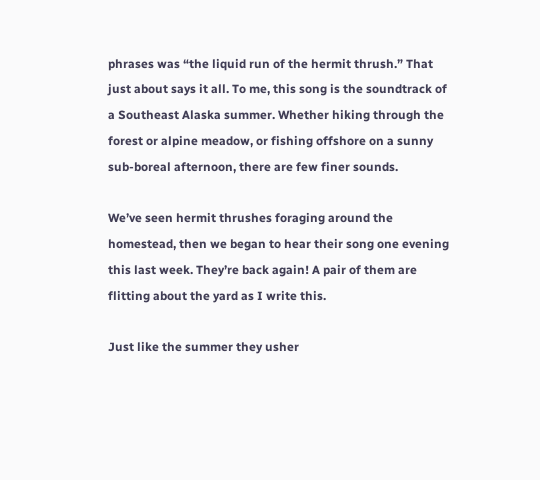phrases was “the liquid run of the hermit thrush.” That just about says it all. To me, this song is the soundtrack of a Southeast Alaska summer. Whether hiking through the forest or alpine meadow, or fishing offshore on a sunny sub-boreal afternoon, there are few finer sounds.

We’ve seen hermit thrushes foraging around the homestead, then we began to hear their song one evening this last week. They’re back again! A pair of them are flitting about the yard as I write this.

Just like the summer they usher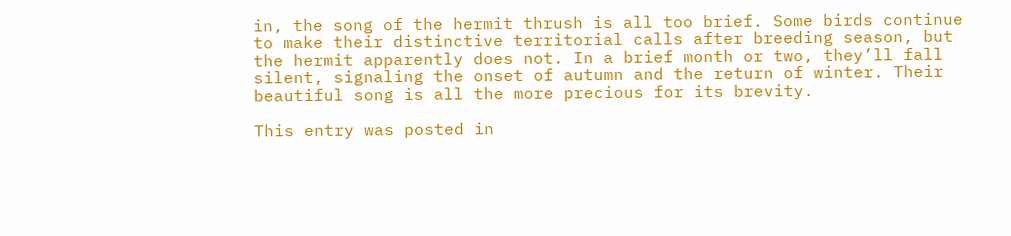in, the song of the hermit thrush is all too brief. Some birds continue to make their distinctive territorial calls after breeding season, but the hermit apparently does not. In a brief month or two, they’ll fall silent, signaling the onset of autumn and the return of winter. Their beautiful song is all the more precious for its brevity.

This entry was posted in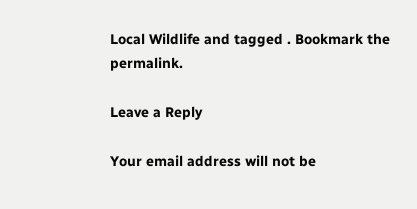Local Wildlife and tagged . Bookmark the permalink.

Leave a Reply

Your email address will not be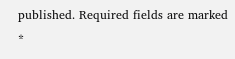published. Required fields are marked *